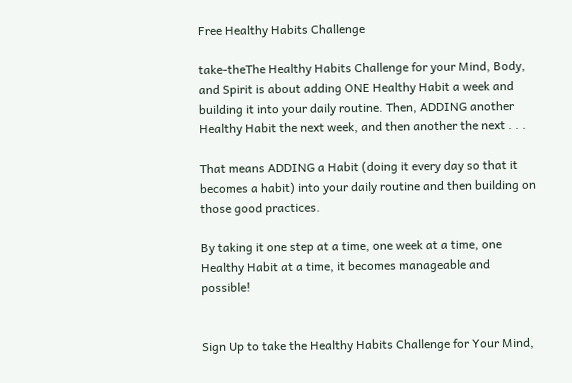Free Healthy Habits Challenge

take-theThe Healthy Habits Challenge for your Mind, Body, and Spirit is about adding ONE Healthy Habit a week and building it into your daily routine. Then, ADDING another Healthy Habit the next week, and then another the next . . .

That means ADDING a Habit (doing it every day so that it becomes a habit) into your daily routine and then building on those good practices.

By taking it one step at a time, one week at a time, one Healthy Habit at a time, it becomes manageable and possible!


Sign Up to take the Healthy Habits Challenge for Your Mind,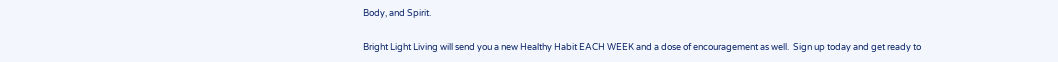Body, and Spirit.

Bright Light Living will send you a new Healthy Habit EACH WEEK and a dose of encouragement as well.  Sign up today and get ready to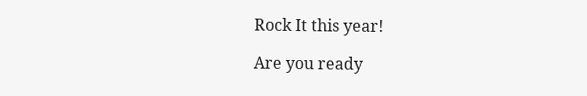Rock It this year!

Are you ready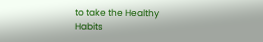to take the Healthy Habits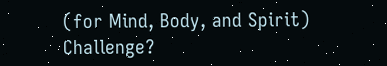(for Mind, Body, and Spirit) Challenge?